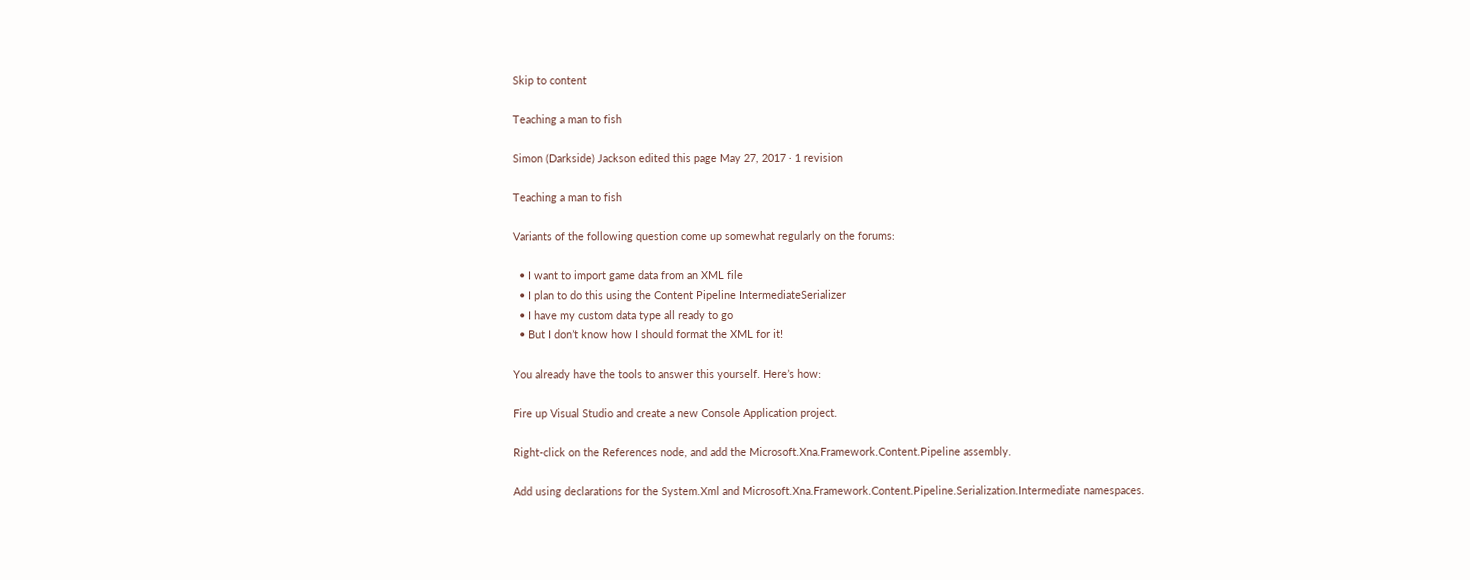Skip to content

Teaching a man to fish

Simon (Darkside) Jackson edited this page May 27, 2017 · 1 revision

Teaching a man to fish

Variants of the following question come up somewhat regularly on the forums:

  • I want to import game data from an XML file
  • I plan to do this using the Content Pipeline IntermediateSerializer
  • I have my custom data type all ready to go
  • But I don’t know how I should format the XML for it!

You already have the tools to answer this yourself. Here’s how:

Fire up Visual Studio and create a new Console Application project.

Right-click on the References node, and add the Microsoft.Xna.Framework.Content.Pipeline assembly.

Add using declarations for the System.Xml and Microsoft.Xna.Framework.Content.Pipeline.Serialization.Intermediate namespaces.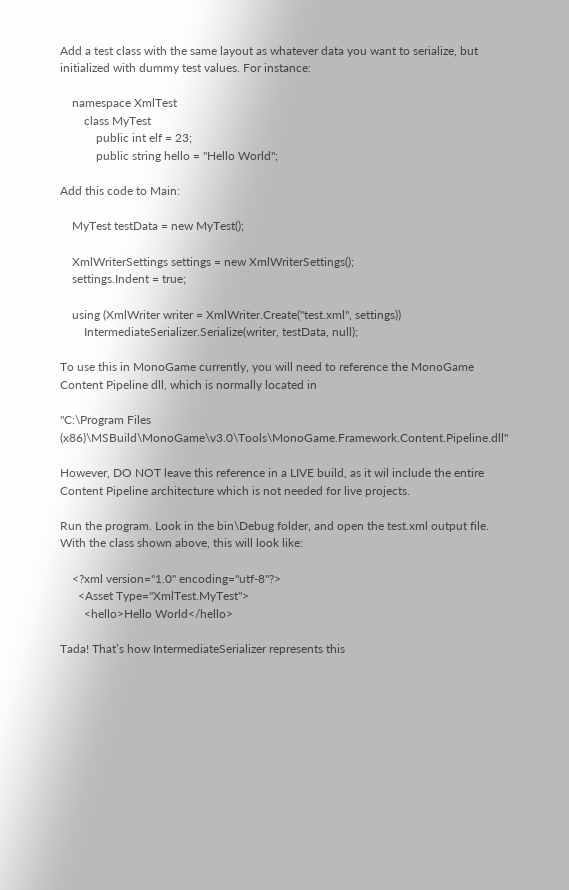Add a test class with the same layout as whatever data you want to serialize, but initialized with dummy test values. For instance:

    namespace XmlTest
        class MyTest
            public int elf = 23;
            public string hello = "Hello World";

Add this code to Main:

    MyTest testData = new MyTest();

    XmlWriterSettings settings = new XmlWriterSettings();
    settings.Indent = true;

    using (XmlWriter writer = XmlWriter.Create("test.xml", settings))
        IntermediateSerializer.Serialize(writer, testData, null);

To use this in MonoGame currently, you will need to reference the MonoGame Content Pipeline dll, which is normally located in

"C:\Program Files (x86)\MSBuild\MonoGame\v3.0\Tools\MonoGame.Framework.Content.Pipeline.dll"

However, DO NOT leave this reference in a LIVE build, as it wil include the entire Content Pipeline architecture which is not needed for live projects.

Run the program. Look in the bin\Debug folder, and open the test.xml output file. With the class shown above, this will look like:

    <?xml version="1.0" encoding="utf-8"?>
      <Asset Type="XmlTest.MyTest">
        <hello>Hello World</hello>

Tada! That’s how IntermediateSerializer represents this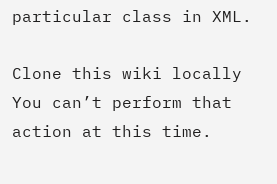particular class in XML.

Clone this wiki locally
You can’t perform that action at this time.